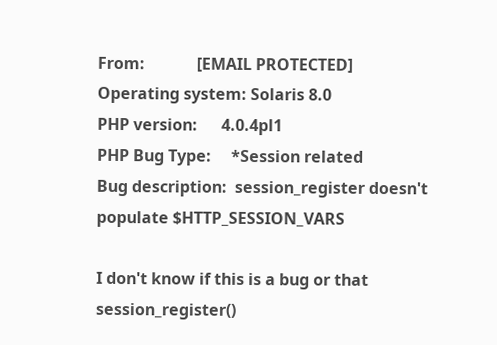From:             [EMAIL PROTECTED]
Operating system: Solaris 8.0
PHP version:      4.0.4pl1
PHP Bug Type:     *Session related
Bug description:  session_register doesn't populate $HTTP_SESSION_VARS

I don't know if this is a bug or that session_register()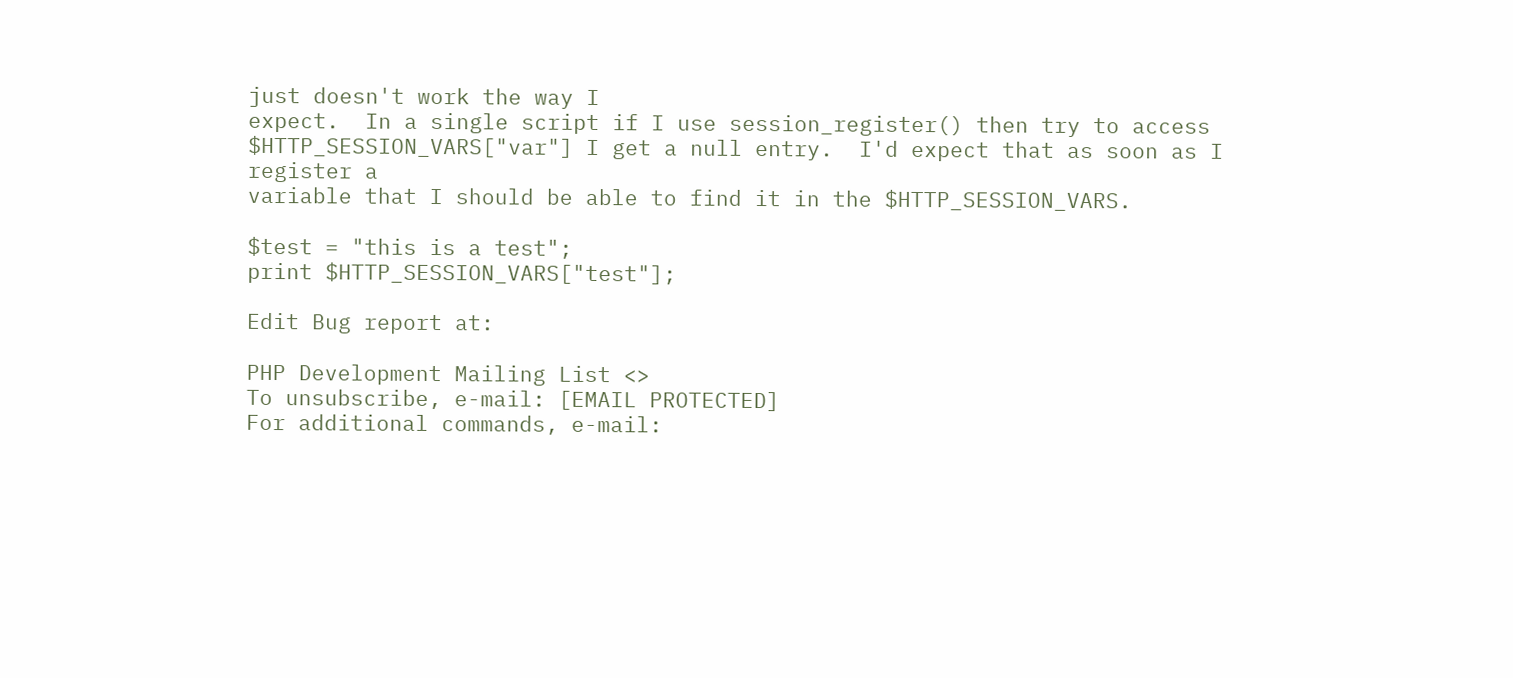just doesn't work the way I
expect.  In a single script if I use session_register() then try to access
$HTTP_SESSION_VARS["var"] I get a null entry.  I'd expect that as soon as I register a
variable that I should be able to find it in the $HTTP_SESSION_VARS.

$test = "this is a test";
print $HTTP_SESSION_VARS["test"];

Edit Bug report at:

PHP Development Mailing List <>
To unsubscribe, e-mail: [EMAIL PROTECTED]
For additional commands, e-mail: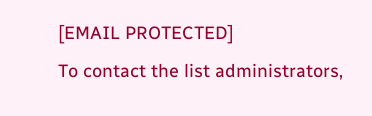[EMAIL PROTECTED]
To contact the list administrators,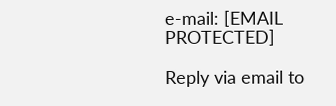e-mail: [EMAIL PROTECTED]

Reply via email to